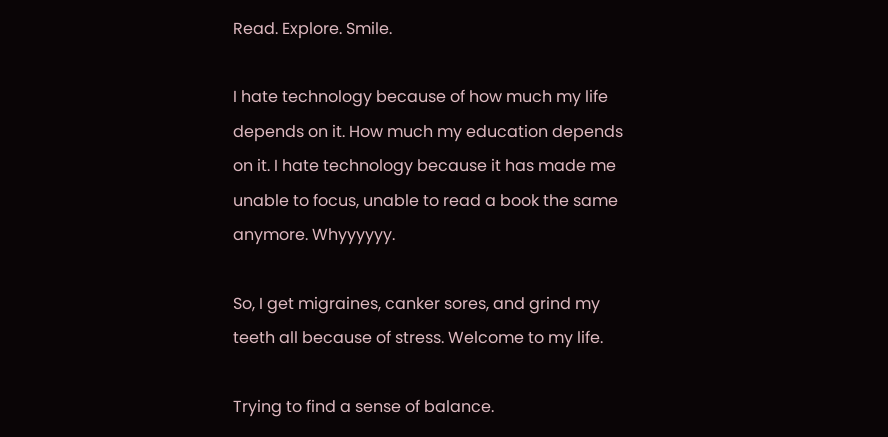Read. Explore. Smile.

I hate technology because of how much my life depends on it. How much my education depends on it. I hate technology because it has made me unable to focus, unable to read a book the same anymore. Whyyyyyy.

So, I get migraines, canker sores, and grind my teeth all because of stress. Welcome to my life.

Trying to find a sense of balance.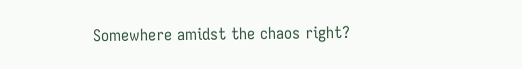Somewhere amidst the chaos right?